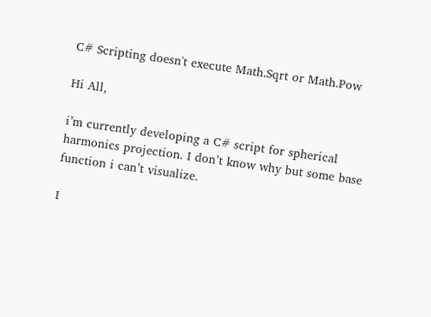C# Scripting doesn't execute Math.Sqrt or Math.Pow

Hi All,

i’m currently developing a C# script for spherical harmonics projection. I don’t know why but some base function i can’t visualize.

I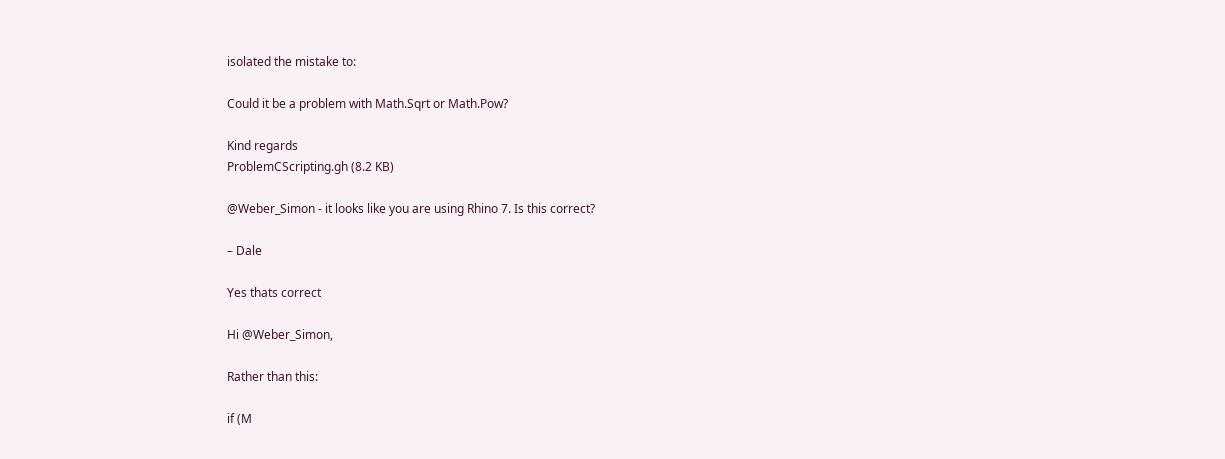isolated the mistake to:

Could it be a problem with Math.Sqrt or Math.Pow?

Kind regards
ProblemCScripting.gh (8.2 KB)

@Weber_Simon - it looks like you are using Rhino 7. Is this correct?

– Dale

Yes thats correct

Hi @Weber_Simon,

Rather than this:

if (M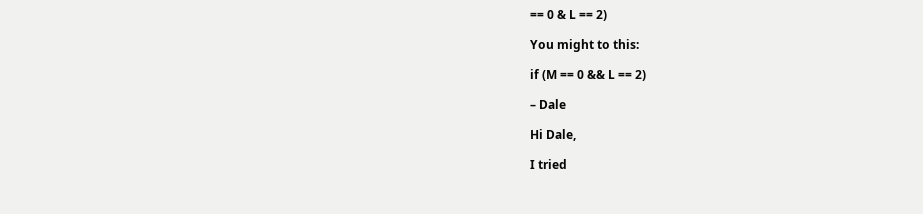== 0 & L == 2)

You might to this:

if (M == 0 && L == 2)

– Dale

Hi Dale,

I tried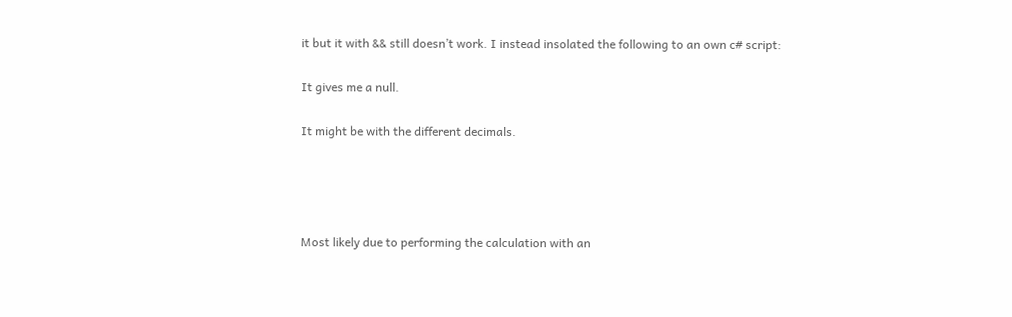it but it with && still doesn’t work. I instead insolated the following to an own c# script:

It gives me a null.

It might be with the different decimals.




Most likely due to performing the calculation with an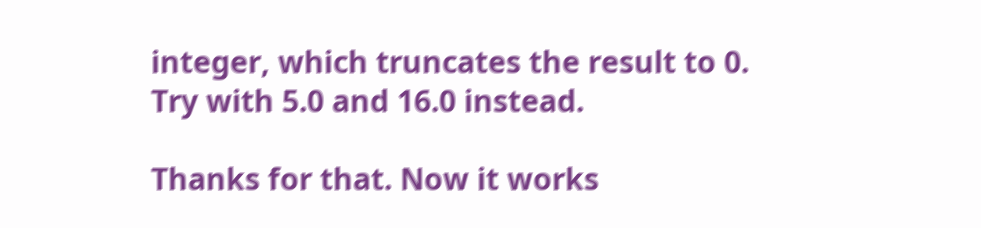integer, which truncates the result to 0.
Try with 5.0 and 16.0 instead.

Thanks for that. Now it works